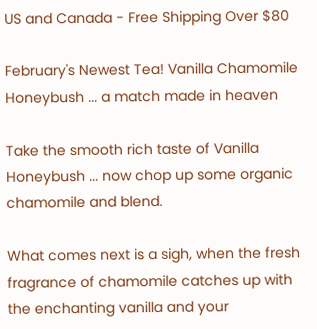US and Canada - Free Shipping Over $80

February's Newest Tea! Vanilla Chamomile Honeybush ... a match made in heaven

Take the smooth rich taste of Vanilla Honeybush ... now chop up some organic chamomile and blend.

What comes next is a sigh, when the fresh fragrance of chamomile catches up with the enchanting vanilla and your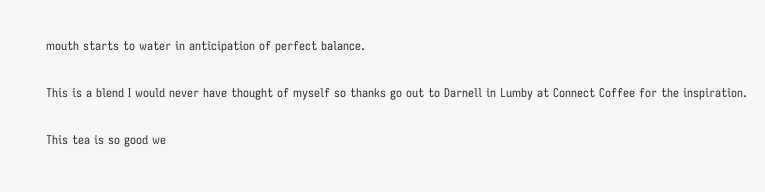mouth starts to water in anticipation of perfect balance.

This is a blend I would never have thought of myself so thanks go out to Darnell in Lumby at Connect Coffee for the inspiration.

This tea is so good we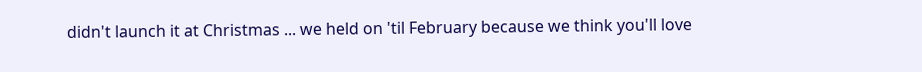didn't launch it at Christmas ... we held on 'til February because we think you'll love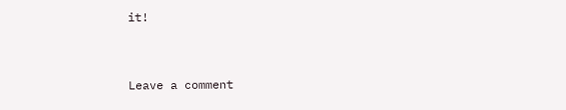it!


Leave a comment